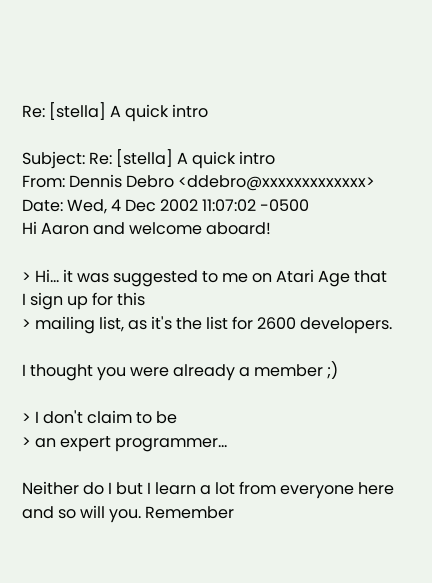Re: [stella] A quick intro

Subject: Re: [stella] A quick intro
From: Dennis Debro <ddebro@xxxxxxxxxxxxx>
Date: Wed, 4 Dec 2002 11:07:02 -0500
Hi Aaron and welcome aboard!

> Hi... it was suggested to me on Atari Age that I sign up for this
> mailing list, as it's the list for 2600 developers.

I thought you were already a member ;)

> I don't claim to be
> an expert programmer...

Neither do I but I learn a lot from everyone here and so will you. Remember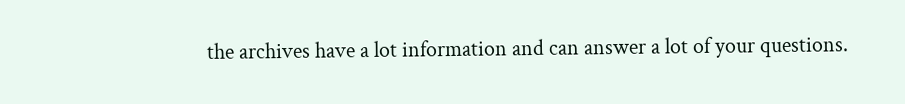the archives have a lot information and can answer a lot of your questions.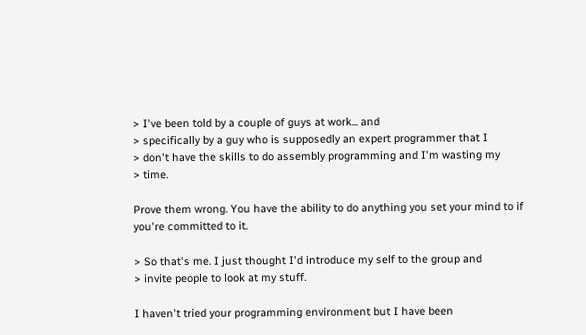> I've been told by a couple of guys at work... and
> specifically by a guy who is supposedly an expert programmer that I
> don't have the skills to do assembly programming and I'm wasting my
> time.

Prove them wrong. You have the ability to do anything you set your mind to if you're committed to it.

> So that's me. I just thought I'd introduce my self to the group and
> invite people to look at my stuff.

I haven't tried your programming environment but I have been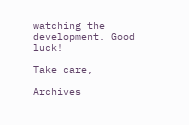watching the development. Good luck!

Take care,

Archives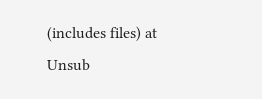(includes files) at
Unsub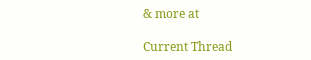& more at

Current Thread